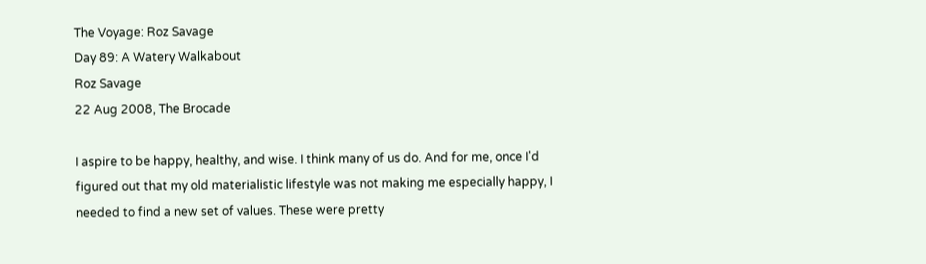The Voyage: Roz Savage
Day 89: A Watery Walkabout
Roz Savage
22 Aug 2008, The Brocade

I aspire to be happy, healthy, and wise. I think many of us do. And for me, once I'd figured out that my old materialistic lifestyle was not making me especially happy, I needed to find a new set of values. These were pretty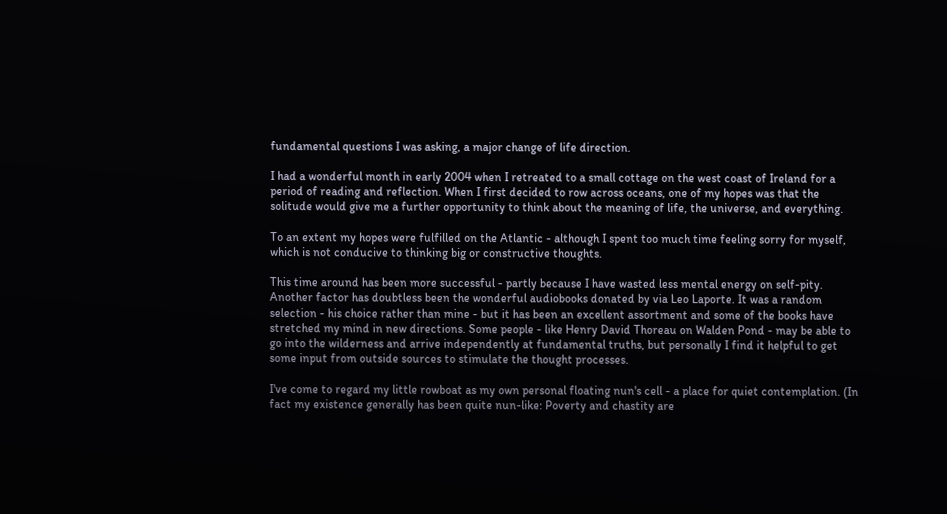fundamental questions I was asking, a major change of life direction.

I had a wonderful month in early 2004 when I retreated to a small cottage on the west coast of Ireland for a period of reading and reflection. When I first decided to row across oceans, one of my hopes was that the solitude would give me a further opportunity to think about the meaning of life, the universe, and everything.

To an extent my hopes were fulfilled on the Atlantic - although I spent too much time feeling sorry for myself, which is not conducive to thinking big or constructive thoughts.

This time around has been more successful - partly because I have wasted less mental energy on self-pity. Another factor has doubtless been the wonderful audiobooks donated by via Leo Laporte. It was a random selection - his choice rather than mine - but it has been an excellent assortment and some of the books have stretched my mind in new directions. Some people - like Henry David Thoreau on Walden Pond - may be able to go into the wilderness and arrive independently at fundamental truths, but personally I find it helpful to get some input from outside sources to stimulate the thought processes.

I've come to regard my little rowboat as my own personal floating nun's cell - a place for quiet contemplation. (In fact my existence generally has been quite nun-like: Poverty and chastity are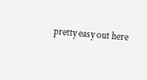pretty easy out here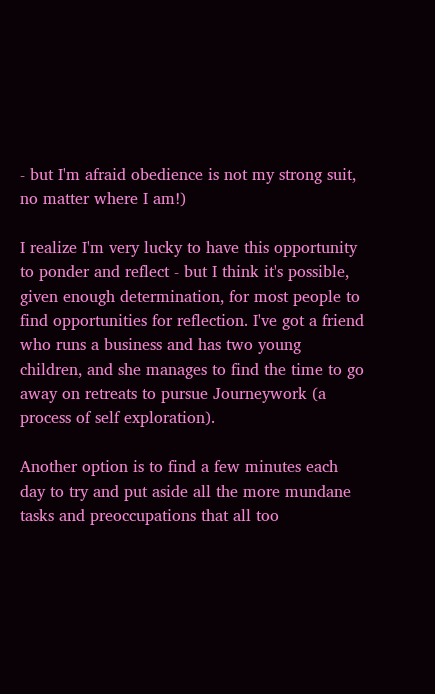- but I'm afraid obedience is not my strong suit, no matter where I am!)

I realize I'm very lucky to have this opportunity to ponder and reflect - but I think it's possible, given enough determination, for most people to find opportunities for reflection. I've got a friend who runs a business and has two young children, and she manages to find the time to go away on retreats to pursue Journeywork (a process of self exploration).

Another option is to find a few minutes each day to try and put aside all the more mundane tasks and preoccupations that all too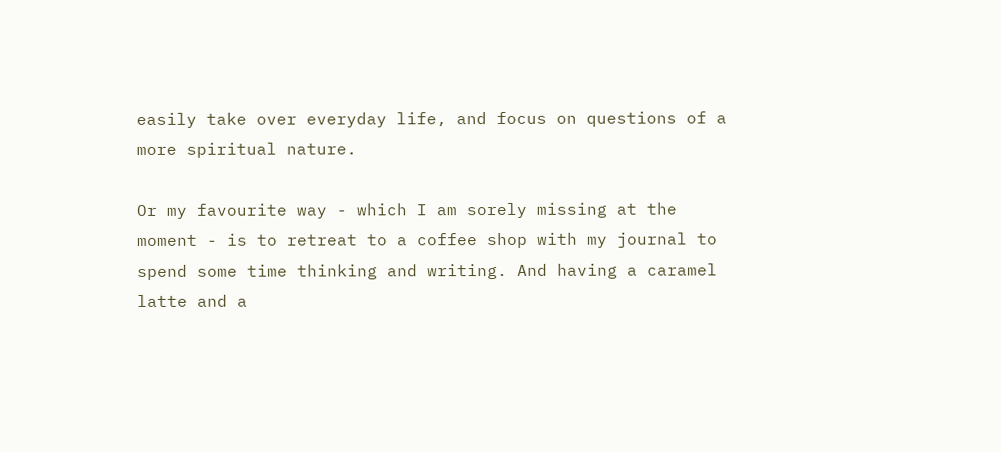easily take over everyday life, and focus on questions of a more spiritual nature.

Or my favourite way - which I am sorely missing at the moment - is to retreat to a coffee shop with my journal to spend some time thinking and writing. And having a caramel latte and a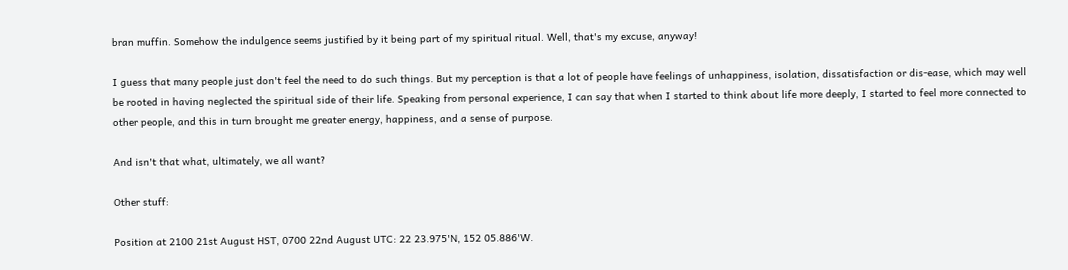bran muffin. Somehow the indulgence seems justified by it being part of my spiritual ritual. Well, that's my excuse, anyway!

I guess that many people just don't feel the need to do such things. But my perception is that a lot of people have feelings of unhappiness, isolation, dissatisfaction or dis-ease, which may well be rooted in having neglected the spiritual side of their life. Speaking from personal experience, I can say that when I started to think about life more deeply, I started to feel more connected to other people, and this in turn brought me greater energy, happiness, and a sense of purpose.

And isn't that what, ultimately, we all want?

Other stuff:

Position at 2100 21st August HST, 0700 22nd August UTC: 22 23.975'N, 152 05.886'W.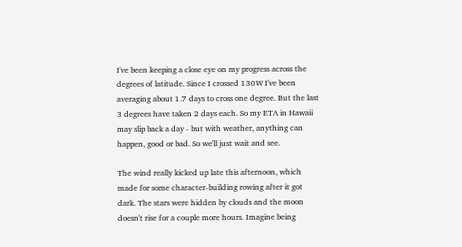I've been keeping a close eye on my progress across the degrees of latitude. Since I crossed 130W I've been averaging about 1.7 days to cross one degree. But the last 3 degrees have taken 2 days each. So my ETA in Hawaii may slip back a day - but with weather, anything can happen, good or bad. So we'll just wait and see.

The wind really kicked up late this afternoon, which made for some character-building rowing after it got dark. The stars were hidden by clouds and the moon doesn't rise for a couple more hours. Imagine being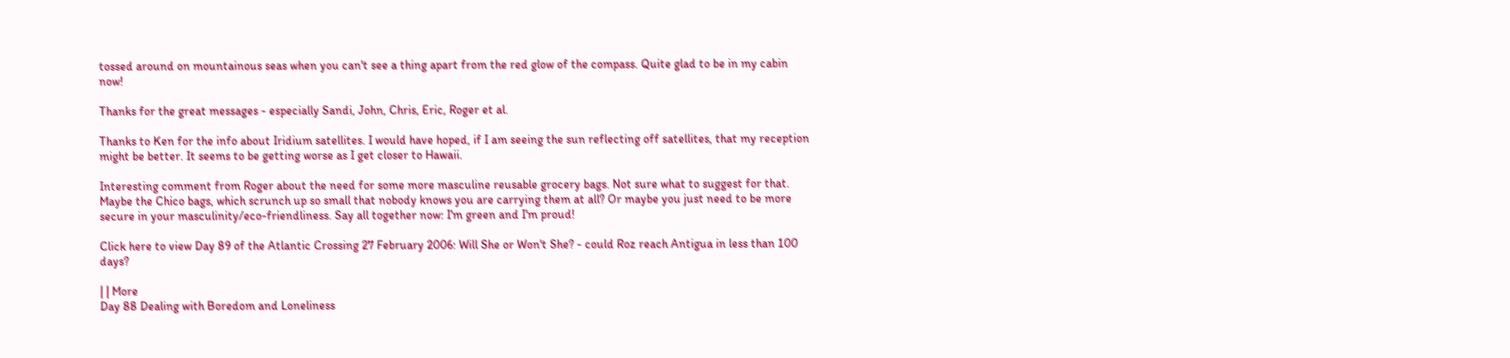tossed around on mountainous seas when you can't see a thing apart from the red glow of the compass. Quite glad to be in my cabin now!

Thanks for the great messages - especially Sandi, John, Chris, Eric, Roger et al.

Thanks to Ken for the info about Iridium satellites. I would have hoped, if I am seeing the sun reflecting off satellites, that my reception might be better. It seems to be getting worse as I get closer to Hawaii.

Interesting comment from Roger about the need for some more masculine reusable grocery bags. Not sure what to suggest for that. Maybe the Chico bags, which scrunch up so small that nobody knows you are carrying them at all? Or maybe you just need to be more secure in your masculinity/eco-friendliness. Say all together now: I'm green and I'm proud!

Click here to view Day 89 of the Atlantic Crossing 27 February 2006: Will She or Won't She? - could Roz reach Antigua in less than 100 days?

| | More
Day 88 Dealing with Boredom and Loneliness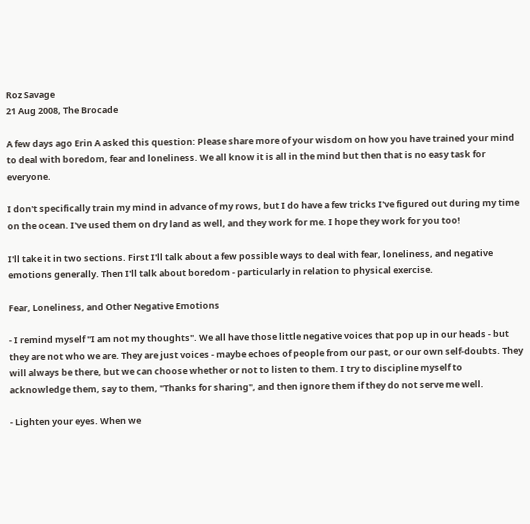Roz Savage
21 Aug 2008, The Brocade

A few days ago Erin A asked this question: Please share more of your wisdom on how you have trained your mind to deal with boredom, fear and loneliness. We all know it is all in the mind but then that is no easy task for everyone.

I don't specifically train my mind in advance of my rows, but I do have a few tricks I've figured out during my time on the ocean. I've used them on dry land as well, and they work for me. I hope they work for you too!

I'll take it in two sections. First I'll talk about a few possible ways to deal with fear, loneliness, and negative emotions generally. Then I'll talk about boredom - particularly in relation to physical exercise.

Fear, Loneliness, and Other Negative Emotions

- I remind myself "I am not my thoughts". We all have those little negative voices that pop up in our heads - but they are not who we are. They are just voices - maybe echoes of people from our past, or our own self-doubts. They will always be there, but we can choose whether or not to listen to them. I try to discipline myself to acknowledge them, say to them, "Thanks for sharing", and then ignore them if they do not serve me well.

- Lighten your eyes. When we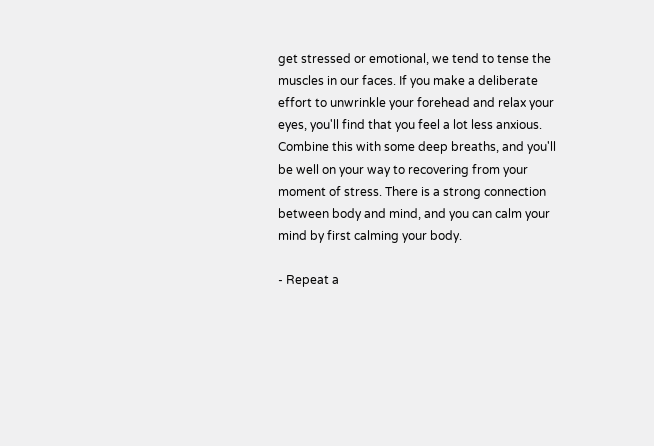get stressed or emotional, we tend to tense the muscles in our faces. If you make a deliberate effort to unwrinkle your forehead and relax your eyes, you'll find that you feel a lot less anxious. Combine this with some deep breaths, and you'll be well on your way to recovering from your moment of stress. There is a strong connection between body and mind, and you can calm your mind by first calming your body.

- Repeat a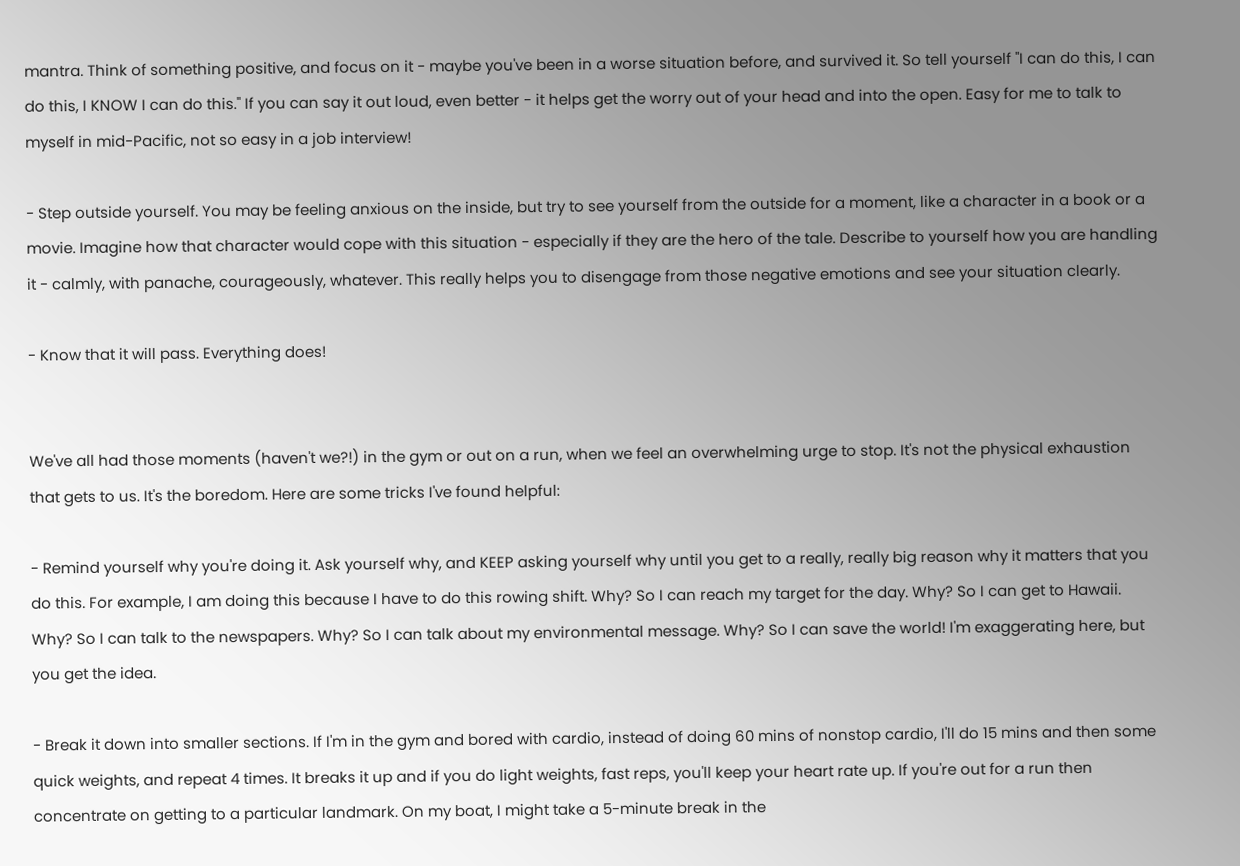mantra. Think of something positive, and focus on it - maybe you've been in a worse situation before, and survived it. So tell yourself "I can do this, I can do this, I KNOW I can do this." If you can say it out loud, even better - it helps get the worry out of your head and into the open. Easy for me to talk to myself in mid-Pacific, not so easy in a job interview!

- Step outside yourself. You may be feeling anxious on the inside, but try to see yourself from the outside for a moment, like a character in a book or a movie. Imagine how that character would cope with this situation - especially if they are the hero of the tale. Describe to yourself how you are handling it - calmly, with panache, courageously, whatever. This really helps you to disengage from those negative emotions and see your situation clearly.

- Know that it will pass. Everything does!


We've all had those moments (haven't we?!) in the gym or out on a run, when we feel an overwhelming urge to stop. It's not the physical exhaustion that gets to us. It's the boredom. Here are some tricks I've found helpful:

- Remind yourself why you're doing it. Ask yourself why, and KEEP asking yourself why until you get to a really, really big reason why it matters that you do this. For example, I am doing this because I have to do this rowing shift. Why? So I can reach my target for the day. Why? So I can get to Hawaii. Why? So I can talk to the newspapers. Why? So I can talk about my environmental message. Why? So I can save the world! I'm exaggerating here, but you get the idea.

- Break it down into smaller sections. If I'm in the gym and bored with cardio, instead of doing 60 mins of nonstop cardio, I'll do 15 mins and then some quick weights, and repeat 4 times. It breaks it up and if you do light weights, fast reps, you'll keep your heart rate up. If you're out for a run then concentrate on getting to a particular landmark. On my boat, I might take a 5-minute break in the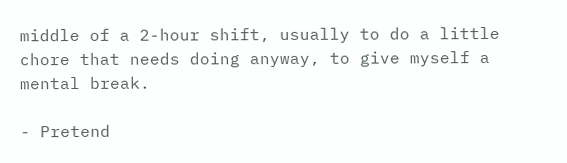middle of a 2-hour shift, usually to do a little chore that needs doing anyway, to give myself a mental break.

- Pretend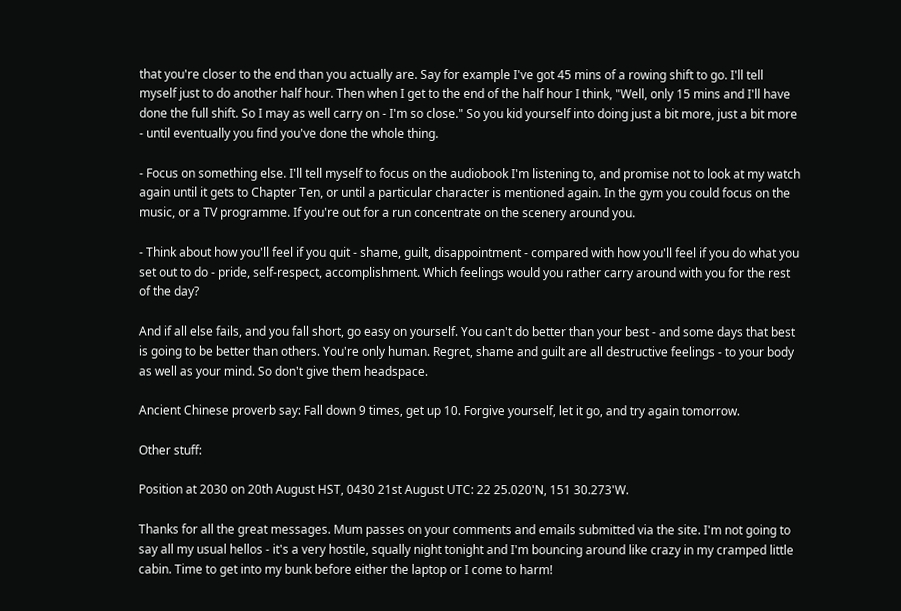that you're closer to the end than you actually are. Say for example I've got 45 mins of a rowing shift to go. I'll tell myself just to do another half hour. Then when I get to the end of the half hour I think, "Well, only 15 mins and I'll have done the full shift. So I may as well carry on - I'm so close." So you kid yourself into doing just a bit more, just a bit more - until eventually you find you've done the whole thing.

- Focus on something else. I'll tell myself to focus on the audiobook I'm listening to, and promise not to look at my watch again until it gets to Chapter Ten, or until a particular character is mentioned again. In the gym you could focus on the music, or a TV programme. If you're out for a run concentrate on the scenery around you.

- Think about how you'll feel if you quit - shame, guilt, disappointment - compared with how you'll feel if you do what you set out to do - pride, self-respect, accomplishment. Which feelings would you rather carry around with you for the rest of the day?

And if all else fails, and you fall short, go easy on yourself. You can't do better than your best - and some days that best is going to be better than others. You're only human. Regret, shame and guilt are all destructive feelings - to your body as well as your mind. So don't give them headspace.

Ancient Chinese proverb say: Fall down 9 times, get up 10. Forgive yourself, let it go, and try again tomorrow.

Other stuff:

Position at 2030 on 20th August HST, 0430 21st August UTC: 22 25.020'N, 151 30.273'W.

Thanks for all the great messages. Mum passes on your comments and emails submitted via the site. I'm not going to say all my usual hellos - it's a very hostile, squally night tonight and I'm bouncing around like crazy in my cramped little cabin. Time to get into my bunk before either the laptop or I come to harm!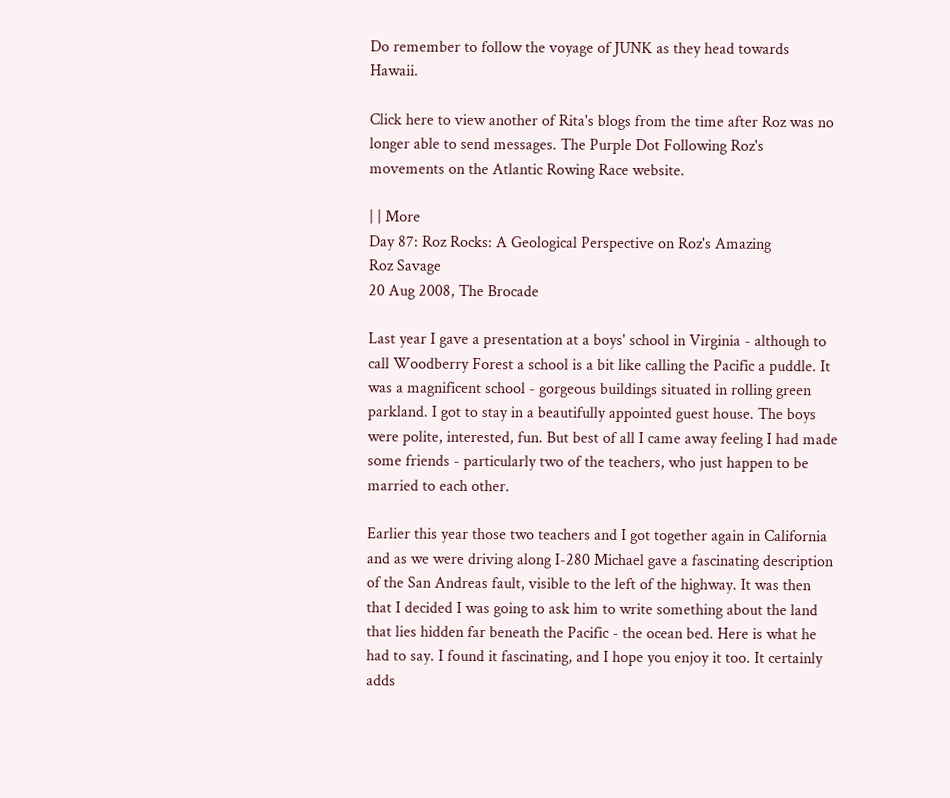Do remember to follow the voyage of JUNK as they head towards Hawaii.

Click here to view another of Rita's blogs from the time after Roz was no longer able to send messages. The Purple Dot Following Roz's movements on the Atlantic Rowing Race website.

| | More
Day 87: Roz Rocks: A Geological Perspective on Roz's Amazing
Roz Savage
20 Aug 2008, The Brocade

Last year I gave a presentation at a boys' school in Virginia - although to call Woodberry Forest a school is a bit like calling the Pacific a puddle. It was a magnificent school - gorgeous buildings situated in rolling green parkland. I got to stay in a beautifully appointed guest house. The boys were polite, interested, fun. But best of all I came away feeling I had made some friends - particularly two of the teachers, who just happen to be married to each other.

Earlier this year those two teachers and I got together again in California and as we were driving along I-280 Michael gave a fascinating description of the San Andreas fault, visible to the left of the highway. It was then that I decided I was going to ask him to write something about the land that lies hidden far beneath the Pacific - the ocean bed. Here is what he had to say. I found it fascinating, and I hope you enjoy it too. It certainly adds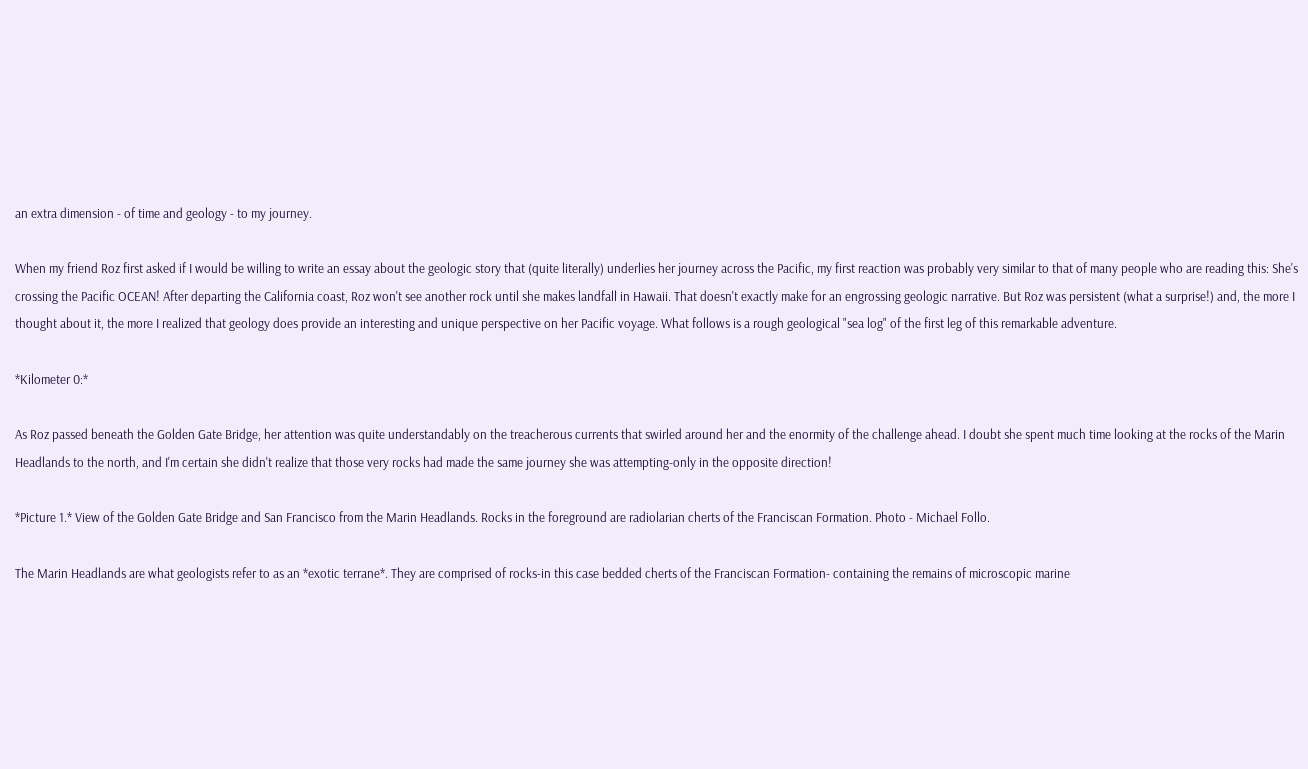an extra dimension - of time and geology - to my journey.

When my friend Roz first asked if I would be willing to write an essay about the geologic story that (quite literally) underlies her journey across the Pacific, my first reaction was probably very similar to that of many people who are reading this: She's crossing the Pacific OCEAN! After departing the California coast, Roz won't see another rock until she makes landfall in Hawaii. That doesn't exactly make for an engrossing geologic narrative. But Roz was persistent (what a surprise!) and, the more I thought about it, the more I realized that geology does provide an interesting and unique perspective on her Pacific voyage. What follows is a rough geological "sea log" of the first leg of this remarkable adventure.

*Kilometer 0:*

As Roz passed beneath the Golden Gate Bridge, her attention was quite understandably on the treacherous currents that swirled around her and the enormity of the challenge ahead. I doubt she spent much time looking at the rocks of the Marin Headlands to the north, and I'm certain she didn't realize that those very rocks had made the same journey she was attempting-only in the opposite direction!

*Picture 1.* View of the Golden Gate Bridge and San Francisco from the Marin Headlands. Rocks in the foreground are radiolarian cherts of the Franciscan Formation. Photo - Michael Follo.

The Marin Headlands are what geologists refer to as an *exotic terrane*. They are comprised of rocks-in this case bedded cherts of the Franciscan Formation- containing the remains of microscopic marine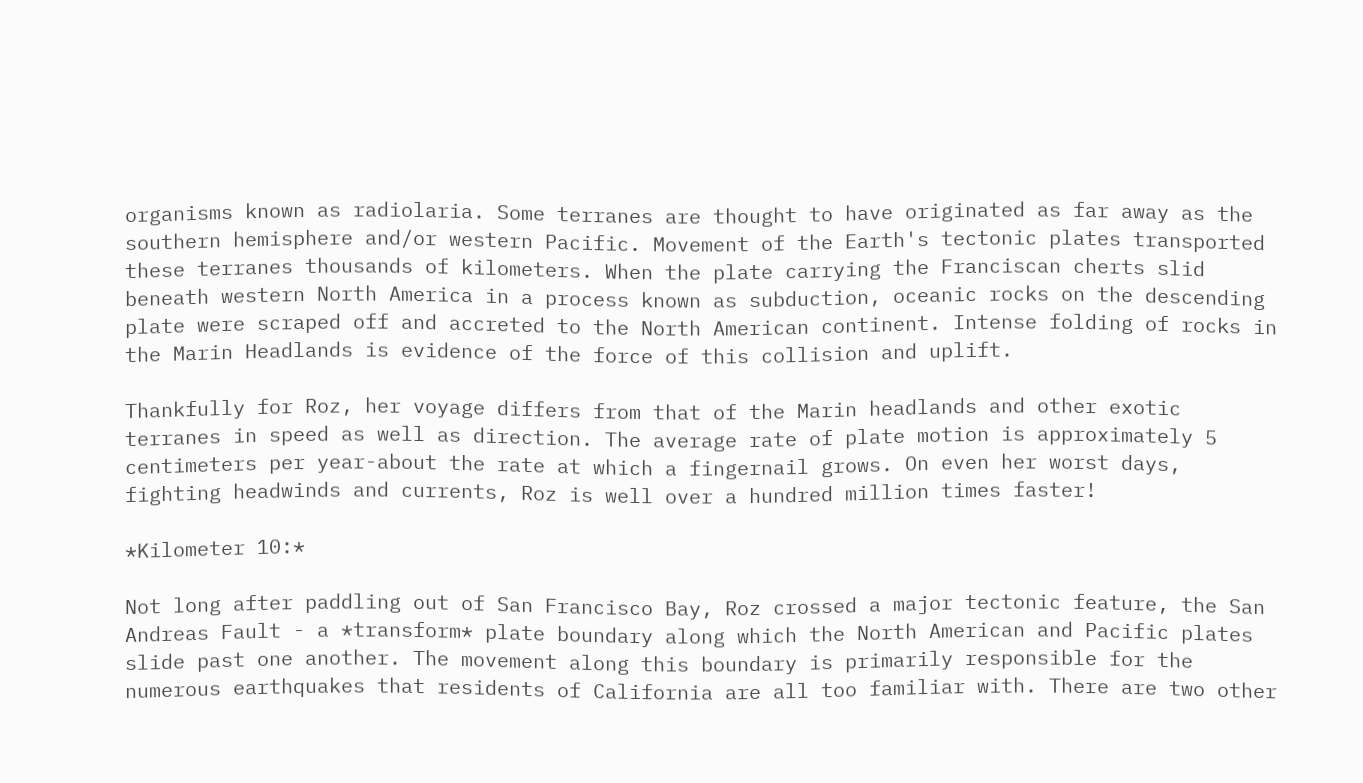organisms known as radiolaria. Some terranes are thought to have originated as far away as the southern hemisphere and/or western Pacific. Movement of the Earth's tectonic plates transported these terranes thousands of kilometers. When the plate carrying the Franciscan cherts slid beneath western North America in a process known as subduction, oceanic rocks on the descending plate were scraped off and accreted to the North American continent. Intense folding of rocks in the Marin Headlands is evidence of the force of this collision and uplift.

Thankfully for Roz, her voyage differs from that of the Marin headlands and other exotic terranes in speed as well as direction. The average rate of plate motion is approximately 5 centimeters per year-about the rate at which a fingernail grows. On even her worst days, fighting headwinds and currents, Roz is well over a hundred million times faster!

*Kilometer 10:*

Not long after paddling out of San Francisco Bay, Roz crossed a major tectonic feature, the San Andreas Fault - a *transform* plate boundary along which the North American and Pacific plates slide past one another. The movement along this boundary is primarily responsible for the numerous earthquakes that residents of California are all too familiar with. There are two other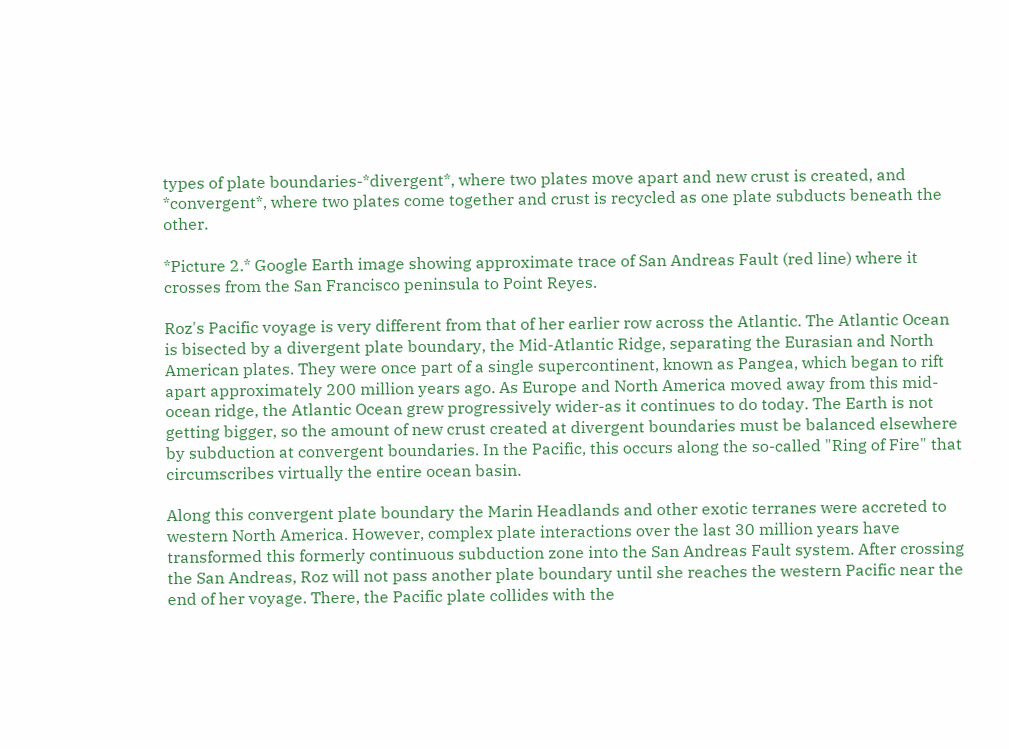types of plate boundaries-*divergent*, where two plates move apart and new crust is created, and *convergent*, where two plates come together and crust is recycled as one plate subducts beneath the other.

*Picture 2.* Google Earth image showing approximate trace of San Andreas Fault (red line) where it crosses from the San Francisco peninsula to Point Reyes.

Roz's Pacific voyage is very different from that of her earlier row across the Atlantic. The Atlantic Ocean is bisected by a divergent plate boundary, the Mid-Atlantic Ridge, separating the Eurasian and North American plates. They were once part of a single supercontinent, known as Pangea, which began to rift apart approximately 200 million years ago. As Europe and North America moved away from this mid-ocean ridge, the Atlantic Ocean grew progressively wider-as it continues to do today. The Earth is not getting bigger, so the amount of new crust created at divergent boundaries must be balanced elsewhere by subduction at convergent boundaries. In the Pacific, this occurs along the so-called "Ring of Fire" that circumscribes virtually the entire ocean basin.

Along this convergent plate boundary the Marin Headlands and other exotic terranes were accreted to western North America. However, complex plate interactions over the last 30 million years have transformed this formerly continuous subduction zone into the San Andreas Fault system. After crossing the San Andreas, Roz will not pass another plate boundary until she reaches the western Pacific near the end of her voyage. There, the Pacific plate collides with the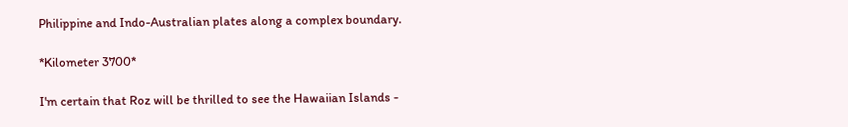Philippine and Indo-Australian plates along a complex boundary.

*Kilometer 3700*

I'm certain that Roz will be thrilled to see the Hawaiian Islands -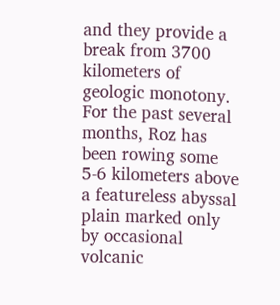and they provide a break from 3700 kilometers of geologic monotony. For the past several months, Roz has been rowing some 5-6 kilometers above a featureless abyssal plain marked only by occasional volcanic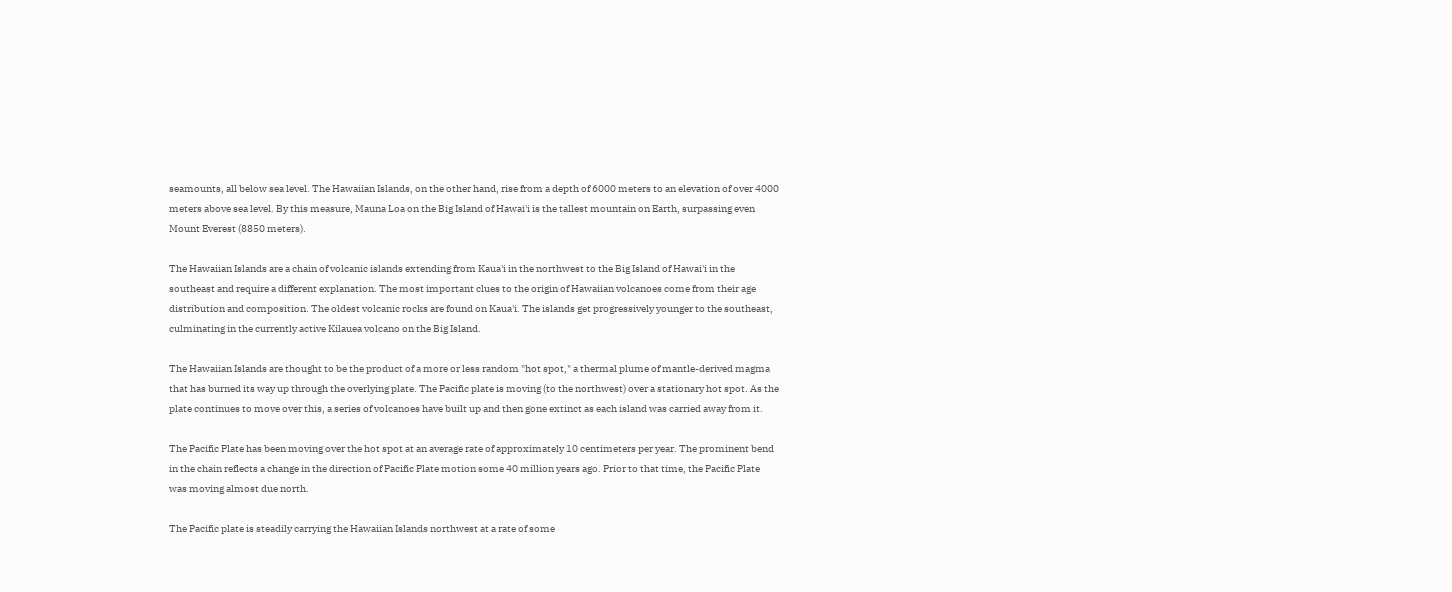seamounts, all below sea level. The Hawaiian Islands, on the other hand, rise from a depth of 6000 meters to an elevation of over 4000 meters above sea level. By this measure, Mauna Loa on the Big Island of Hawai'i is the tallest mountain on Earth, surpassing even Mount Everest (8850 meters).

The Hawaiian Islands are a chain of volcanic islands extending from Kaua'i in the northwest to the Big Island of Hawai'i in the southeast and require a different explanation. The most important clues to the origin of Hawaiian volcanoes come from their age distribution and composition. The oldest volcanic rocks are found on Kaua'i. The islands get progressively younger to the southeast, culminating in the currently active Kilauea volcano on the Big Island.

The Hawaiian Islands are thought to be the product of a more or less random "hot spot," a thermal plume of mantle-derived magma that has burned its way up through the overlying plate. The Pacific plate is moving (to the northwest) over a stationary hot spot. As the plate continues to move over this, a series of volcanoes have built up and then gone extinct as each island was carried away from it.

The Pacific Plate has been moving over the hot spot at an average rate of approximately 10 centimeters per year. The prominent bend in the chain reflects a change in the direction of Pacific Plate motion some 40 million years ago. Prior to that time, the Pacific Plate was moving almost due north.

The Pacific plate is steadily carrying the Hawaiian Islands northwest at a rate of some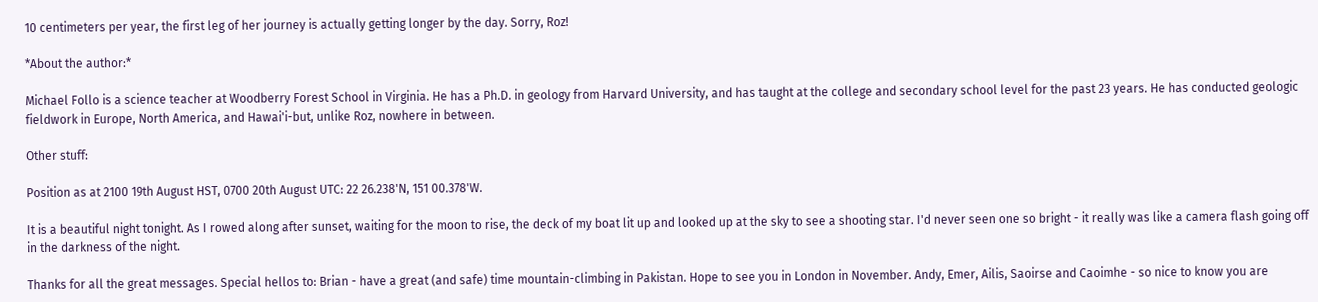10 centimeters per year, the first leg of her journey is actually getting longer by the day. Sorry, Roz!

*About the author:*

Michael Follo is a science teacher at Woodberry Forest School in Virginia. He has a Ph.D. in geology from Harvard University, and has taught at the college and secondary school level for the past 23 years. He has conducted geologic fieldwork in Europe, North America, and Hawai'i-but, unlike Roz, nowhere in between.

Other stuff:

Position as at 2100 19th August HST, 0700 20th August UTC: 22 26.238'N, 151 00.378'W.

It is a beautiful night tonight. As I rowed along after sunset, waiting for the moon to rise, the deck of my boat lit up and looked up at the sky to see a shooting star. I'd never seen one so bright - it really was like a camera flash going off in the darkness of the night.

Thanks for all the great messages. Special hellos to: Brian - have a great (and safe) time mountain-climbing in Pakistan. Hope to see you in London in November. Andy, Emer, Ailis, Saoirse and Caoimhe - so nice to know you are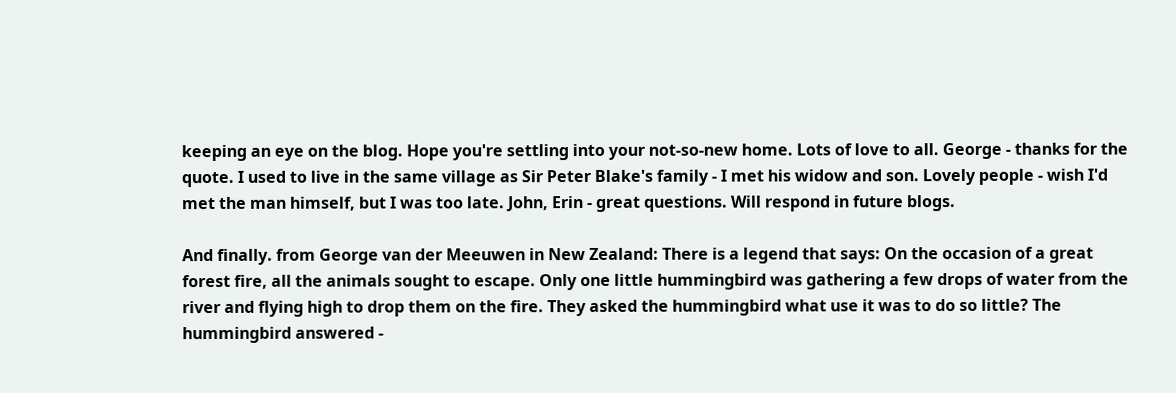keeping an eye on the blog. Hope you're settling into your not-so-new home. Lots of love to all. George - thanks for the quote. I used to live in the same village as Sir Peter Blake's family - I met his widow and son. Lovely people - wish I'd met the man himself, but I was too late. John, Erin - great questions. Will respond in future blogs.

And finally. from George van der Meeuwen in New Zealand: There is a legend that says: On the occasion of a great forest fire, all the animals sought to escape. Only one little hummingbird was gathering a few drops of water from the river and flying high to drop them on the fire. They asked the hummingbird what use it was to do so little? The hummingbird answered -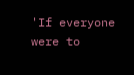'If everyone were to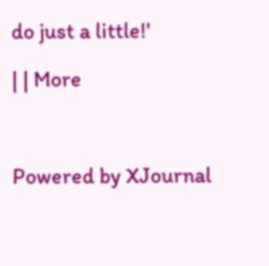do just a little!'

| | More



Powered by XJournal